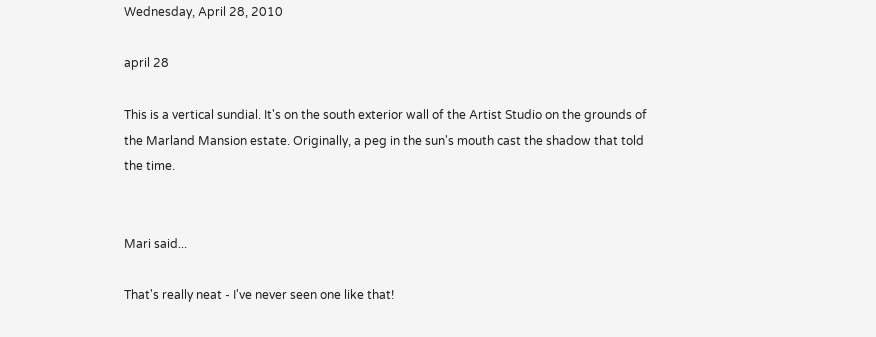Wednesday, April 28, 2010

april 28

This is a vertical sundial. It's on the south exterior wall of the Artist Studio on the grounds of the Marland Mansion estate. Originally, a peg in the sun's mouth cast the shadow that told the time.


Mari said...

That's really neat - I've never seen one like that!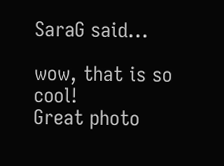SaraG said...

wow, that is so cool!
Great photo